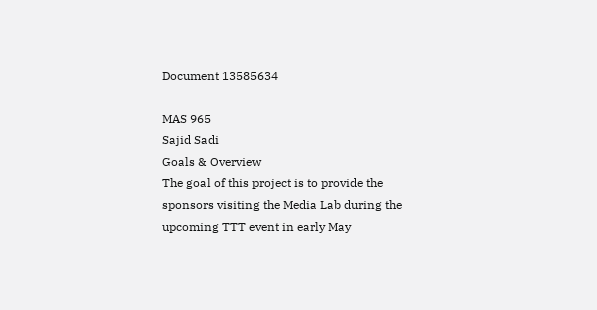Document 13585634

MAS 965
Sajid Sadi
Goals & Overview
The goal of this project is to provide the sponsors visiting the Media Lab during the
upcoming TTT event in early May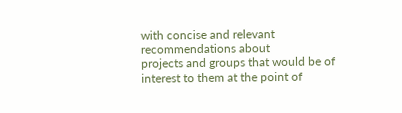with concise and relevant recommendations about
projects and groups that would be of interest to them at the point of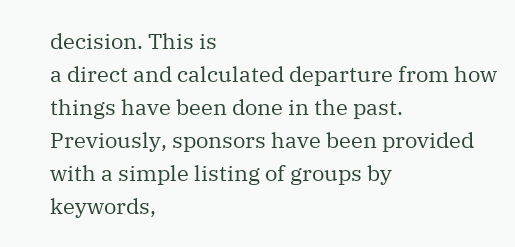decision. This is
a direct and calculated departure from how things have been done in the past.
Previously, sponsors have been provided with a simple listing of groups by keywords,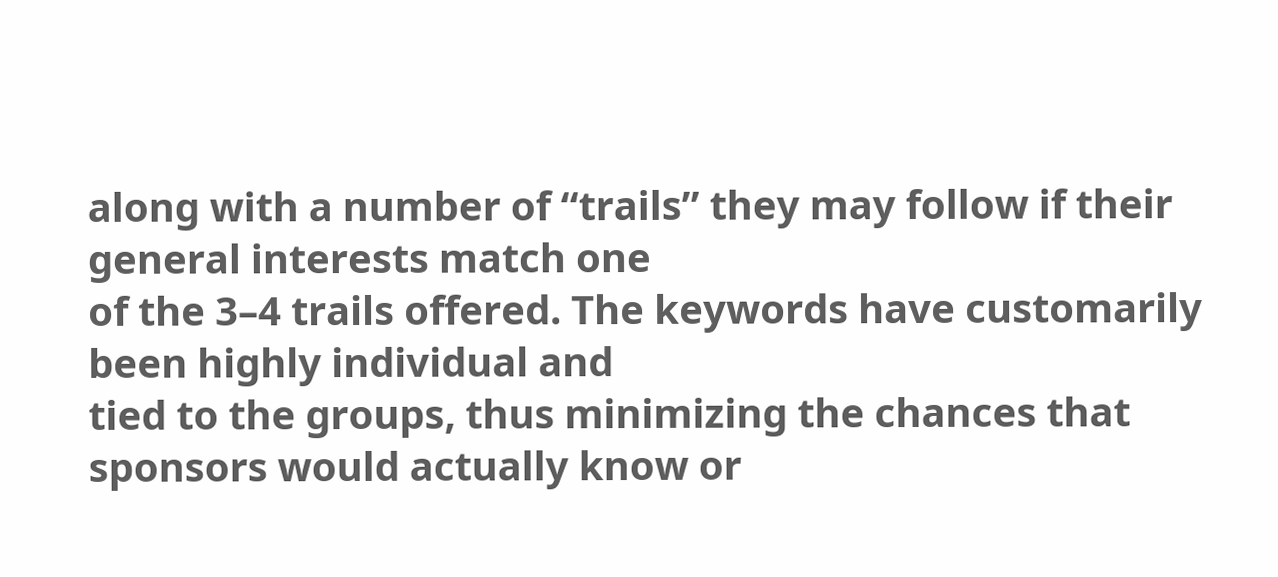along with a number of “trails” they may follow if their general interests match one
of the 3–4 trails offered. The keywords have customarily been highly individual and
tied to the groups, thus minimizing the chances that sponsors would actually know or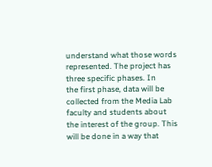understand what those words represented. The project has three specific phases. In
the first phase, data will be collected from the Media Lab faculty and students about
the interest of the group. This will be done in a way that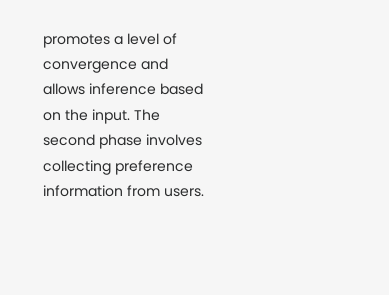promotes a level of
convergence and allows inference based on the input. The second phase involves
collecting preference information from users.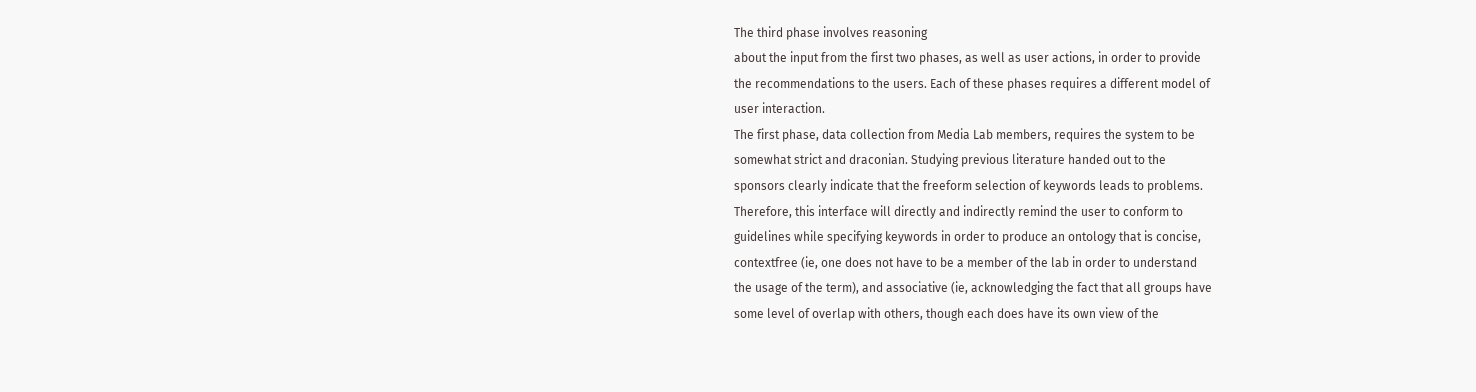The third phase involves reasoning
about the input from the first two phases, as well as user actions, in order to provide
the recommendations to the users. Each of these phases requires a different model of
user interaction.
The first phase, data collection from Media Lab members, requires the system to be
somewhat strict and draconian. Studying previous literature handed out to the
sponsors clearly indicate that the freeform selection of keywords leads to problems.
Therefore, this interface will directly and indirectly remind the user to conform to
guidelines while specifying keywords in order to produce an ontology that is concise,
contextfree (ie, one does not have to be a member of the lab in order to understand
the usage of the term), and associative (ie, acknowledging the fact that all groups have
some level of overlap with others, though each does have its own view of the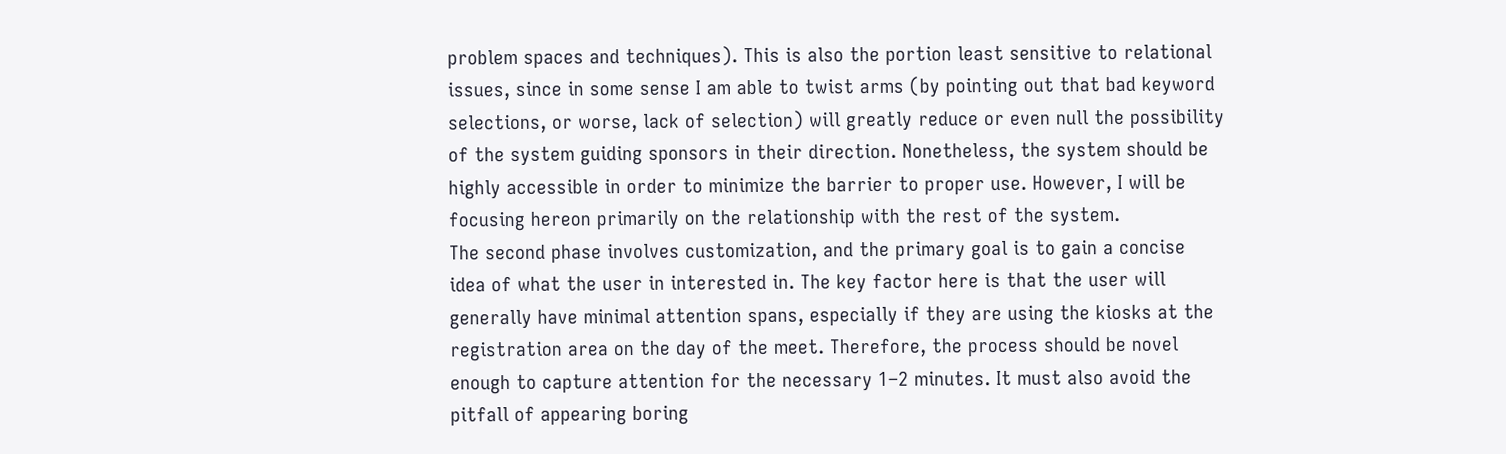problem spaces and techniques). This is also the portion least sensitive to relational
issues, since in some sense I am able to twist arms (by pointing out that bad keyword
selections, or worse, lack of selection) will greatly reduce or even null the possibility
of the system guiding sponsors in their direction. Nonetheless, the system should be
highly accessible in order to minimize the barrier to proper use. However, I will be
focusing hereon primarily on the relationship with the rest of the system.
The second phase involves customization, and the primary goal is to gain a concise
idea of what the user in interested in. The key factor here is that the user will
generally have minimal attention spans, especially if they are using the kiosks at the
registration area on the day of the meet. Therefore, the process should be novel
enough to capture attention for the necessary 1–2 minutes. It must also avoid the
pitfall of appearing boring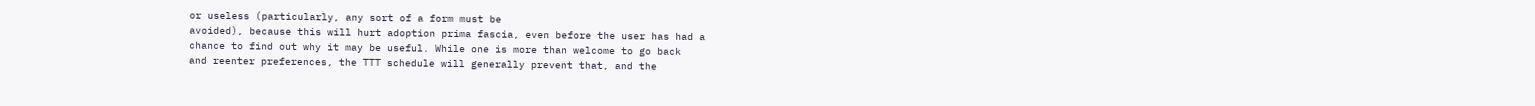or useless (particularly, any sort of a form must be
avoided), because this will hurt adoption prima fascia, even before the user has had a
chance to find out why it may be useful. While one is more than welcome to go back
and reenter preferences, the TTT schedule will generally prevent that, and the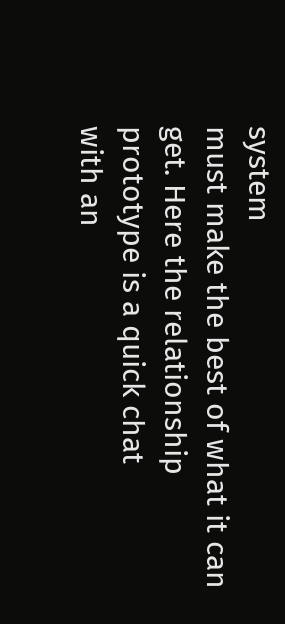system
must make the best of what it can get. Here the relationship prototype is a quick chat
with an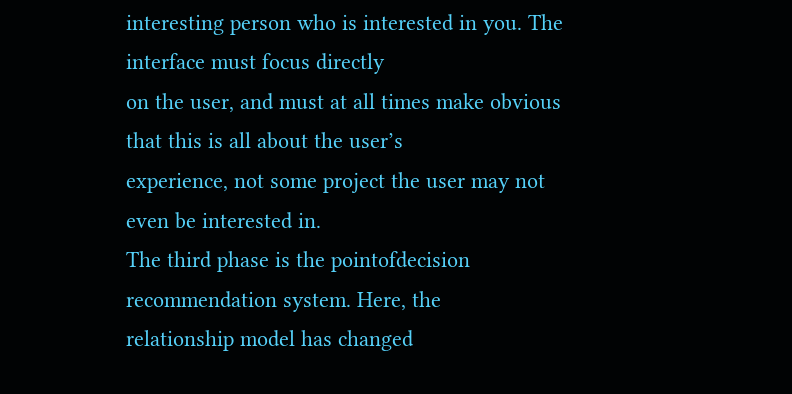interesting person who is interested in you. The interface must focus directly
on the user, and must at all times make obvious that this is all about the user’s
experience, not some project the user may not even be interested in.
The third phase is the pointofdecision recommendation system. Here, the
relationship model has changed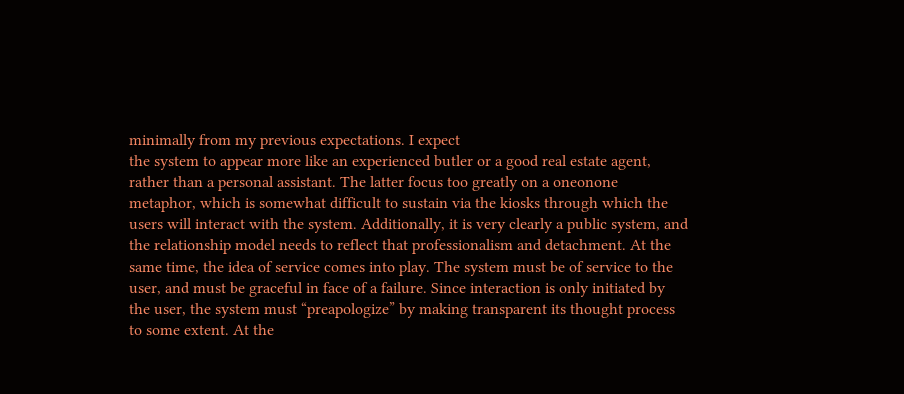minimally from my previous expectations. I expect
the system to appear more like an experienced butler or a good real estate agent,
rather than a personal assistant. The latter focus too greatly on a oneonone
metaphor, which is somewhat difficult to sustain via the kiosks through which the
users will interact with the system. Additionally, it is very clearly a public system, and
the relationship model needs to reflect that professionalism and detachment. At the
same time, the idea of service comes into play. The system must be of service to the
user, and must be graceful in face of a failure. Since interaction is only initiated by
the user, the system must “preapologize” by making transparent its thought process
to some extent. At the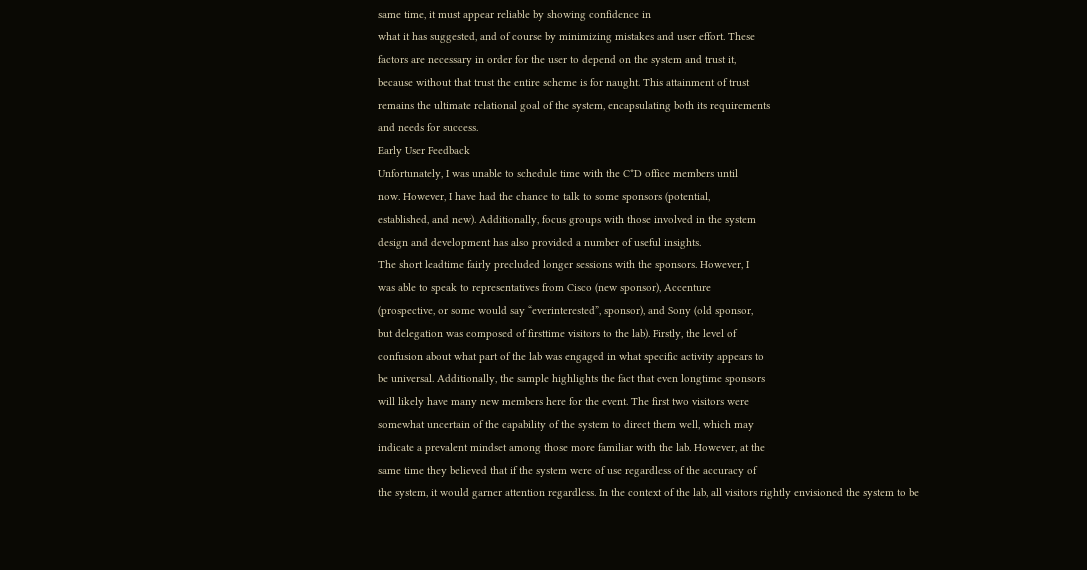same time, it must appear reliable by showing confidence in
what it has suggested, and of course by minimizing mistakes and user effort. These
factors are necessary in order for the user to depend on the system and trust it,
because without that trust the entire scheme is for naught. This attainment of trust
remains the ultimate relational goal of the system, encapsulating both its requirements
and needs for success.
Early User Feedback
Unfortunately, I was unable to schedule time with the C*D office members until
now. However, I have had the chance to talk to some sponsors (potential,
established, and new). Additionally, focus groups with those involved in the system
design and development has also provided a number of useful insights.
The short leadtime fairly precluded longer sessions with the sponsors. However, I
was able to speak to representatives from Cisco (new sponsor), Accenture
(prospective, or some would say “everinterested”, sponsor), and Sony (old sponsor,
but delegation was composed of firsttime visitors to the lab). Firstly, the level of
confusion about what part of the lab was engaged in what specific activity appears to
be universal. Additionally, the sample highlights the fact that even longtime sponsors
will likely have many new members here for the event. The first two visitors were
somewhat uncertain of the capability of the system to direct them well, which may
indicate a prevalent mindset among those more familiar with the lab. However, at the
same time they believed that if the system were of use regardless of the accuracy of
the system, it would garner attention regardless. In the context of the lab, all visitors rightly envisioned the system to be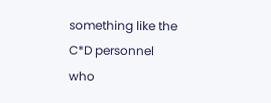something like the C*D personnel who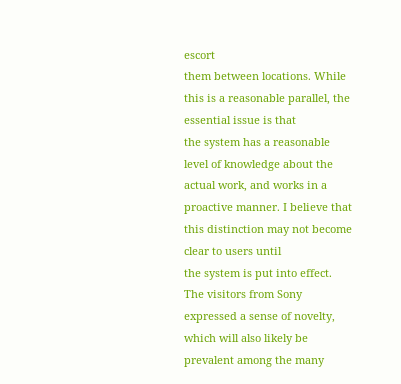escort
them between locations. While this is a reasonable parallel, the essential issue is that
the system has a reasonable level of knowledge about the actual work, and works in a
proactive manner. I believe that this distinction may not become clear to users until
the system is put into effect. The visitors from Sony expressed a sense of novelty,
which will also likely be prevalent among the many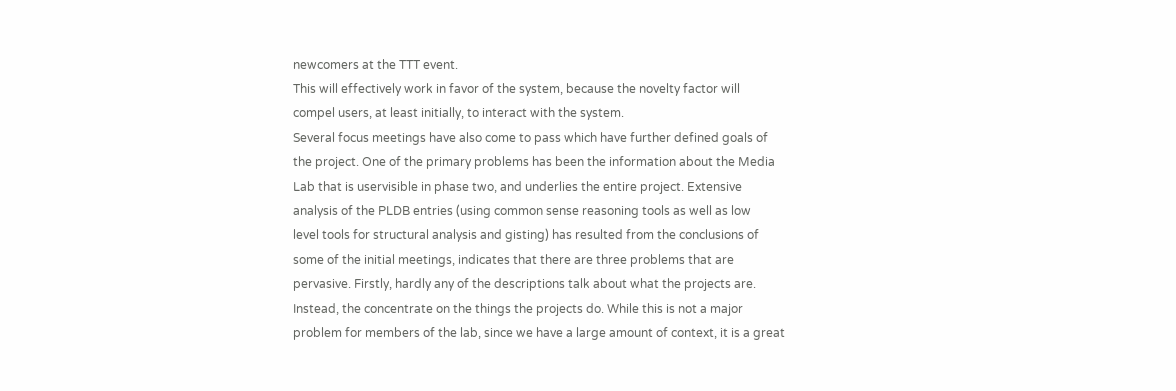newcomers at the TTT event.
This will effectively work in favor of the system, because the novelty factor will
compel users, at least initially, to interact with the system.
Several focus meetings have also come to pass which have further defined goals of
the project. One of the primary problems has been the information about the Media
Lab that is uservisible in phase two, and underlies the entire project. Extensive
analysis of the PLDB entries (using common sense reasoning tools as well as low
level tools for structural analysis and gisting) has resulted from the conclusions of
some of the initial meetings, indicates that there are three problems that are
pervasive. Firstly, hardly any of the descriptions talk about what the projects are.
Instead, the concentrate on the things the projects do. While this is not a major
problem for members of the lab, since we have a large amount of context, it is a great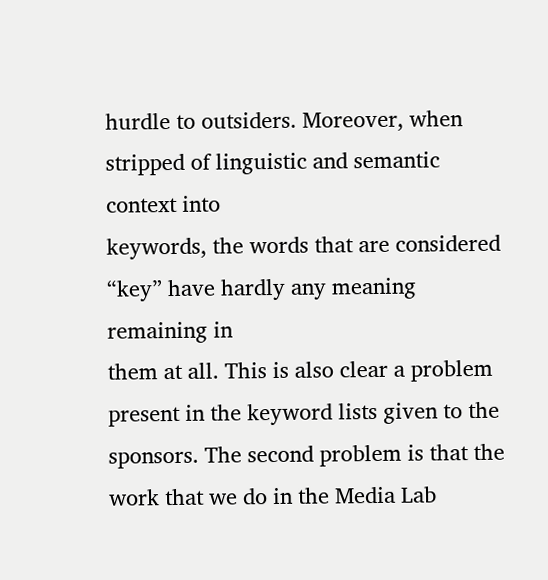hurdle to outsiders. Moreover, when stripped of linguistic and semantic context into
keywords, the words that are considered “key” have hardly any meaning remaining in
them at all. This is also clear a problem present in the keyword lists given to the
sponsors. The second problem is that the work that we do in the Media Lab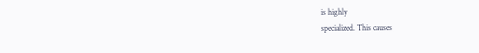is highly
specialized. This causes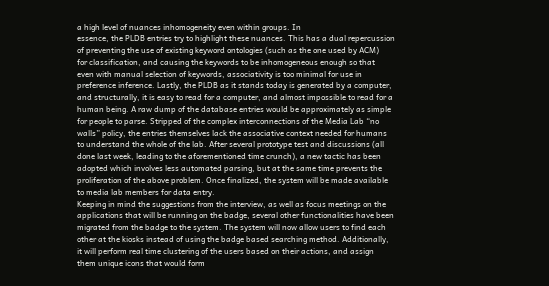a high level of nuances inhomogeneity even within groups. In
essence, the PLDB entries try to highlight these nuances. This has a dual repercussion
of preventing the use of existing keyword ontologies (such as the one used by ACM)
for classification, and causing the keywords to be inhomogeneous enough so that
even with manual selection of keywords, associativity is too minimal for use in
preference inference. Lastly, the PLDB as it stands today is generated by a computer,
and structurally, it is easy to read for a computer, and almost impossible to read for a
human being. A raw dump of the database entries would be approximately as simple
for people to parse. Stripped of the complex interconnections of the Media Lab “no
walls” policy, the entries themselves lack the associative context needed for humans
to understand the whole of the lab. After several prototype test and discussions (all
done last week, leading to the aforementioned time crunch), a new tactic has been
adopted which involves less automated parsing, but at the same time prevents the
proliferation of the above problem. Once finalized, the system will be made available
to media lab members for data entry.
Keeping in mind the suggestions from the interview, as well as focus meetings on the
applications that will be running on the badge, several other functionalities have been
migrated from the badge to the system. The system will now allow users to find each
other at the kiosks instead of using the badge based searching method. Additionally,
it will perform real time clustering of the users based on their actions, and assign
them unique icons that would form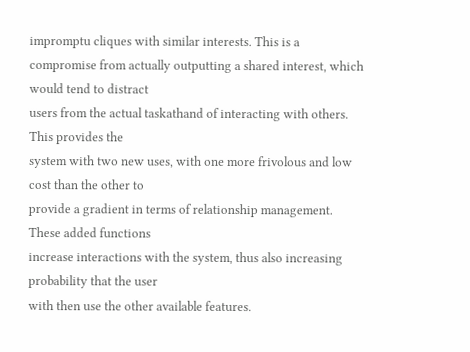impromptu cliques with similar interests. This is a
compromise from actually outputting a shared interest, which would tend to distract
users from the actual taskathand of interacting with others. This provides the
system with two new uses, with one more frivolous and low cost than the other to
provide a gradient in terms of relationship management. These added functions
increase interactions with the system, thus also increasing probability that the user
with then use the other available features.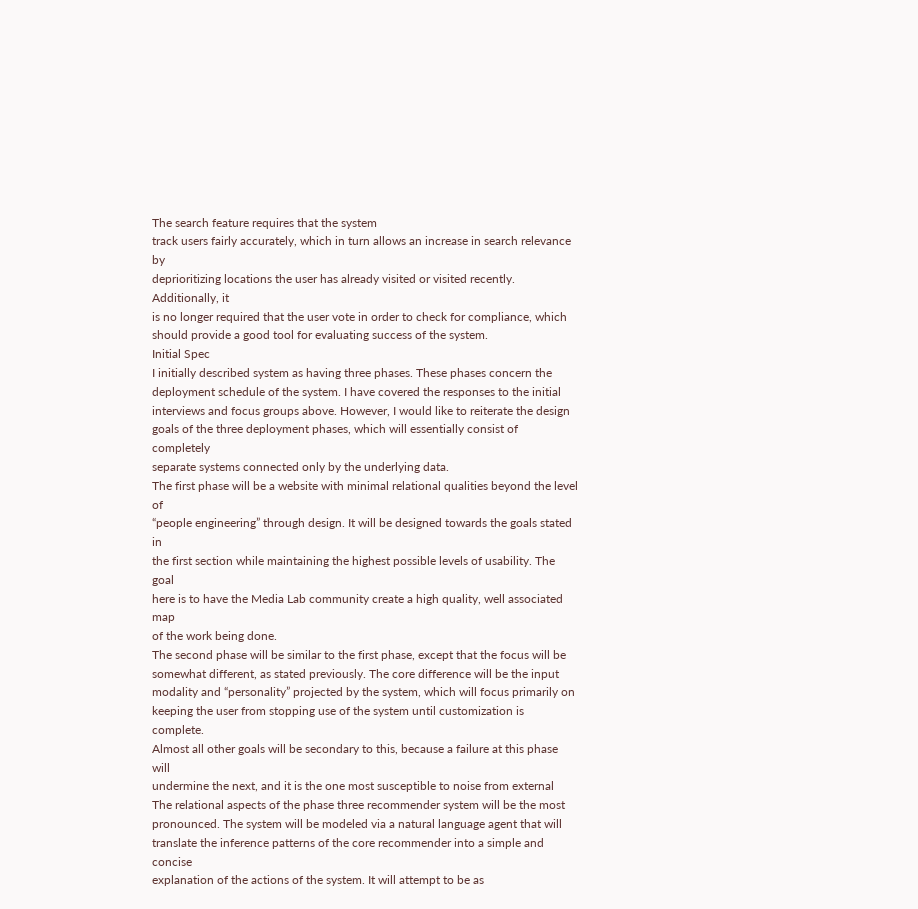The search feature requires that the system
track users fairly accurately, which in turn allows an increase in search relevance by
deprioritizing locations the user has already visited or visited recently. Additionally, it
is no longer required that the user vote in order to check for compliance, which
should provide a good tool for evaluating success of the system.
Initial Spec
I initially described system as having three phases. These phases concern the
deployment schedule of the system. I have covered the responses to the initial
interviews and focus groups above. However, I would like to reiterate the design
goals of the three deployment phases, which will essentially consist of completely
separate systems connected only by the underlying data.
The first phase will be a website with minimal relational qualities beyond the level of
“people engineering” through design. It will be designed towards the goals stated in
the first section while maintaining the highest possible levels of usability. The goal
here is to have the Media Lab community create a high quality, well associated map
of the work being done.
The second phase will be similar to the first phase, except that the focus will be
somewhat different, as stated previously. The core difference will be the input
modality and “personality” projected by the system, which will focus primarily on
keeping the user from stopping use of the system until customization is complete.
Almost all other goals will be secondary to this, because a failure at this phase will
undermine the next, and it is the one most susceptible to noise from external
The relational aspects of the phase three recommender system will be the most
pronounced. The system will be modeled via a natural language agent that will
translate the inference patterns of the core recommender into a simple and concise
explanation of the actions of the system. It will attempt to be as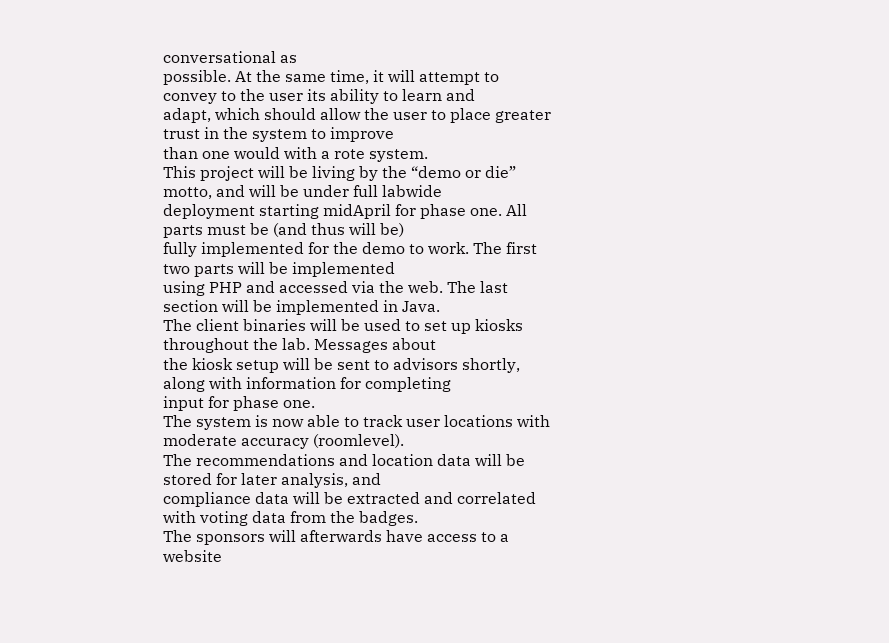conversational as
possible. At the same time, it will attempt to convey to the user its ability to learn and
adapt, which should allow the user to place greater trust in the system to improve
than one would with a rote system.
This project will be living by the “demo or die” motto, and will be under full labwide
deployment starting midApril for phase one. All parts must be (and thus will be)
fully implemented for the demo to work. The first two parts will be implemented
using PHP and accessed via the web. The last section will be implemented in Java.
The client binaries will be used to set up kiosks throughout the lab. Messages about
the kiosk setup will be sent to advisors shortly, along with information for completing
input for phase one.
The system is now able to track user locations with moderate accuracy (roomlevel).
The recommendations and location data will be stored for later analysis, and
compliance data will be extracted and correlated with voting data from the badges.
The sponsors will afterwards have access to a website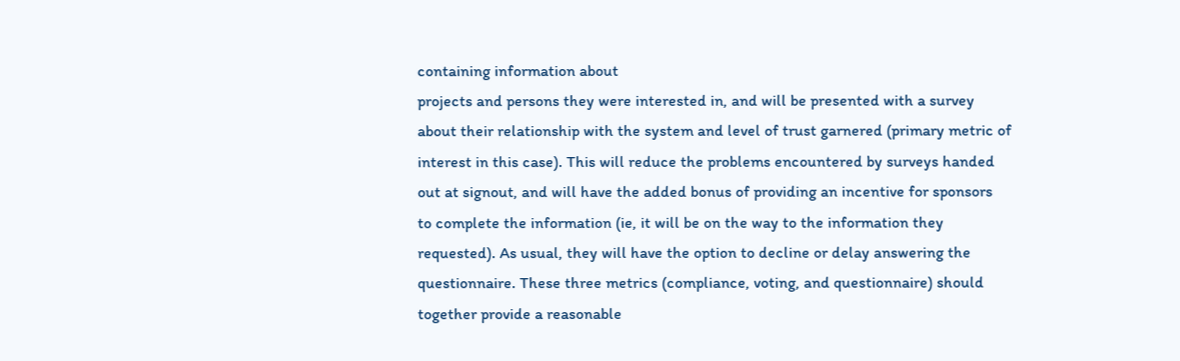containing information about
projects and persons they were interested in, and will be presented with a survey
about their relationship with the system and level of trust garnered (primary metric of
interest in this case). This will reduce the problems encountered by surveys handed
out at signout, and will have the added bonus of providing an incentive for sponsors
to complete the information (ie, it will be on the way to the information they
requested). As usual, they will have the option to decline or delay answering the
questionnaire. These three metrics (compliance, voting, and questionnaire) should
together provide a reasonable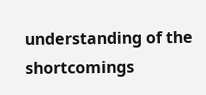understanding of the shortcomings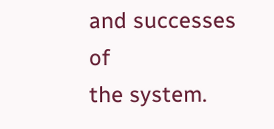and successes of
the system.